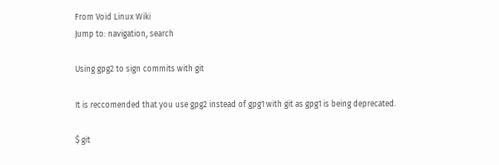From Void Linux Wiki
Jump to: navigation, search

Using gpg2 to sign commits with git

It is reccomended that you use gpg2 instead of gpg1 with git as gpg1 is being deprecated.

$ git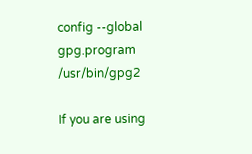config --global gpg.program /usr/bin/gpg2

If you are using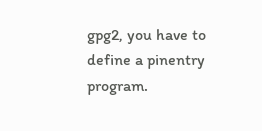gpg2, you have to define a pinentry program.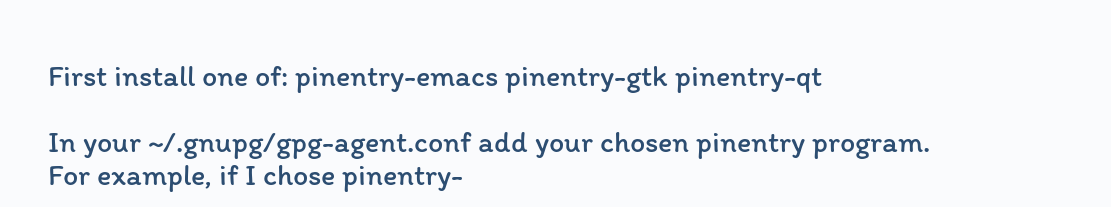First install one of: pinentry-emacs pinentry-gtk pinentry-qt

In your ~/.gnupg/gpg-agent.conf add your chosen pinentry program. For example, if I chose pinentry-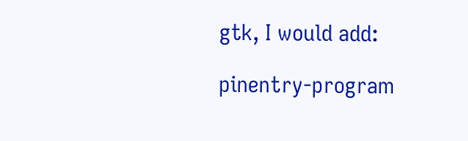gtk, I would add:

pinentry-program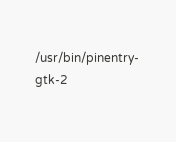/usr/bin/pinentry-gtk-2